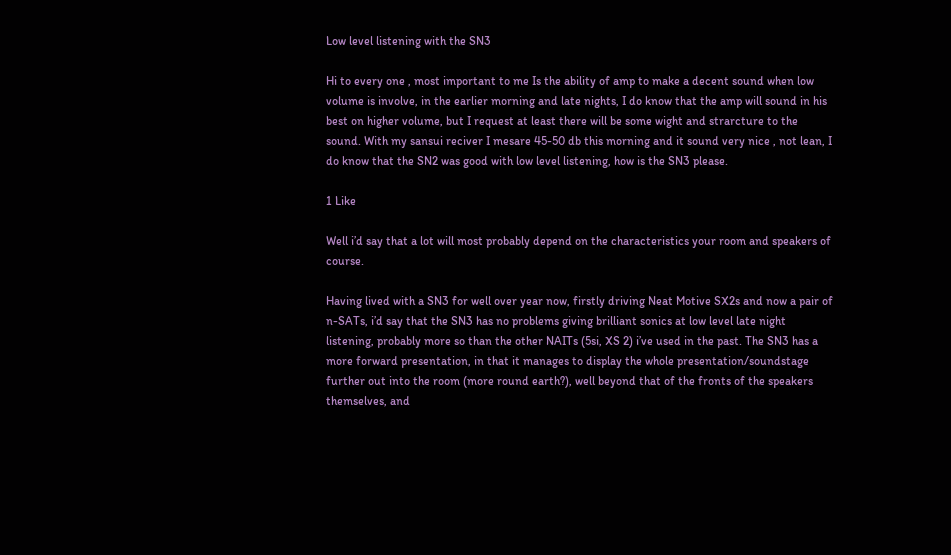Low level listening with the SN3

Hi to every one , most important to me Is the ability of amp to make a decent sound when low volume is involve, in the earlier morning and late nights, I do know that the amp will sound in his best on higher volume, but I request at least there will be some wight and strarcture to the sound. With my sansui reciver I mesare 45-50 db this morning and it sound very nice , not lean, I do know that the SN2 was good with low level listening, how is the SN3 please.

1 Like

Well i’d say that a lot will most probably depend on the characteristics your room and speakers of course.

Having lived with a SN3 for well over year now, firstly driving Neat Motive SX2s and now a pair of n-SATs, i’d say that the SN3 has no problems giving brilliant sonics at low level late night listening, probably more so than the other NAITs (5si, XS 2) i’ve used in the past. The SN3 has a more forward presentation, in that it manages to display the whole presentation/soundstage further out into the room (more round earth?), well beyond that of the fronts of the speakers themselves, and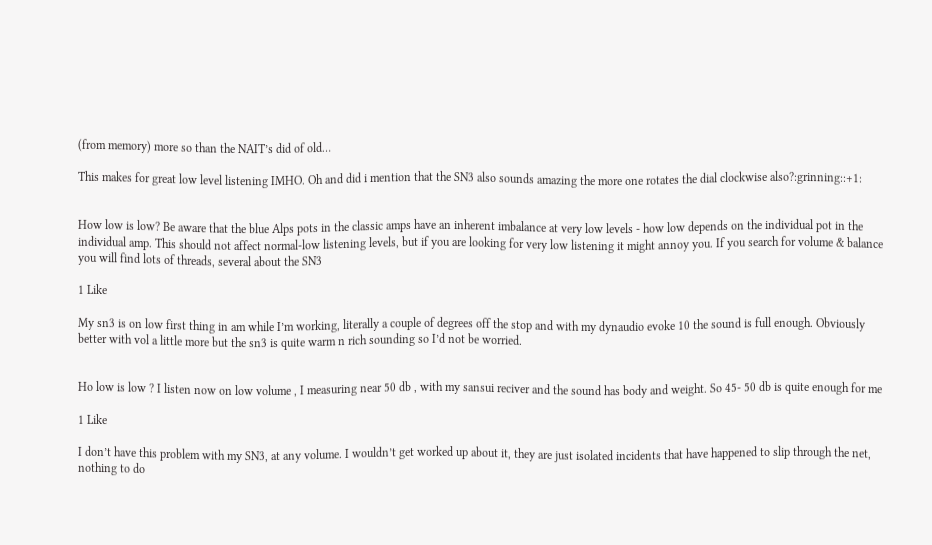(from memory) more so than the NAIT’s did of old…

This makes for great low level listening IMHO. Oh and did i mention that the SN3 also sounds amazing the more one rotates the dial clockwise also?:grinning::+1:


How low is low? Be aware that the blue Alps pots in the classic amps have an inherent imbalance at very low levels - how low depends on the individual pot in the individual amp. This should not affect normal-low listening levels, but if you are looking for very low listening it might annoy you. If you search for volume & balance you will find lots of threads, several about the SN3

1 Like

My sn3 is on low first thing in am while I’m working, literally a couple of degrees off the stop and with my dynaudio evoke 10 the sound is full enough. Obviously better with vol a little more but the sn3 is quite warm n rich sounding so I’d not be worried.


Ho low is low ? I listen now on low volume , I measuring near 50 db , with my sansui reciver and the sound has body and weight. So 45- 50 db is quite enough for me

1 Like

I don’t have this problem with my SN3, at any volume. I wouldn’t get worked up about it, they are just isolated incidents that have happened to slip through the net, nothing to do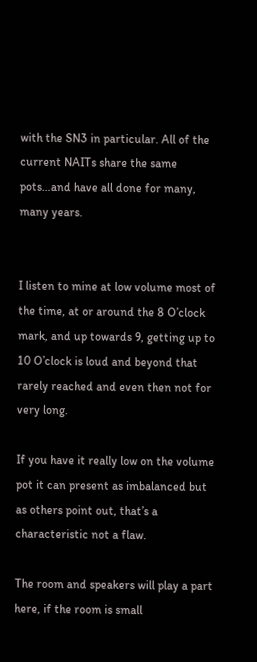with the SN3 in particular. All of the current NAITs share the same pots…and have all done for many, many years.


I listen to mine at low volume most of the time, at or around the 8 O’clock mark, and up towards 9, getting up to 10 O’clock is loud and beyond that rarely reached and even then not for very long.

If you have it really low on the volume pot it can present as imbalanced but as others point out, that’s a characteristic not a flaw.

The room and speakers will play a part here, if the room is small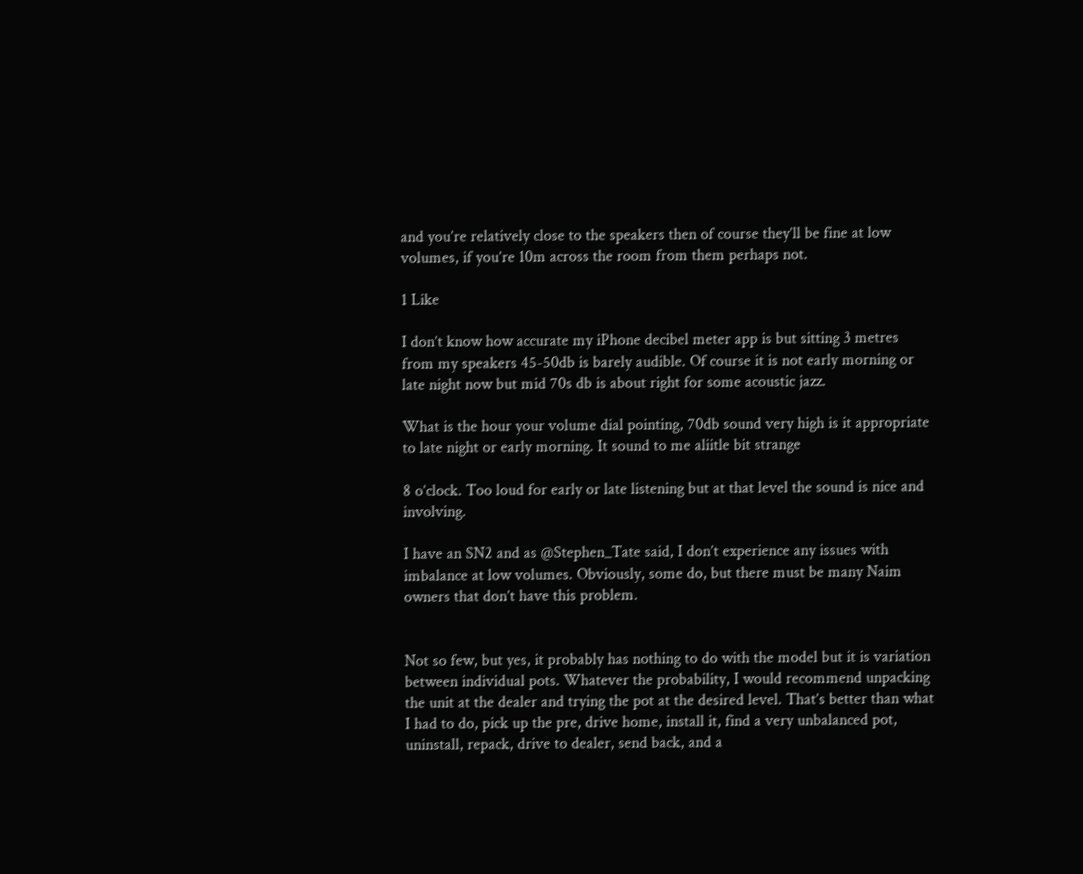and you’re relatively close to the speakers then of course they’ll be fine at low volumes, if you’re 10m across the room from them perhaps not.

1 Like

I don’t know how accurate my iPhone decibel meter app is but sitting 3 metres from my speakers 45-50db is barely audible. Of course it is not early morning or late night now but mid 70s db is about right for some acoustic jazz.

What is the hour your volume dial pointing, 70db sound very high is it appropriate to late night or early morning. It sound to me aliitle bit strange

8 o’clock. Too loud for early or late listening but at that level the sound is nice and involving.

I have an SN2 and as @Stephen_Tate said, I don’t experience any issues with imbalance at low volumes. Obviously, some do, but there must be many Naim owners that don’t have this problem.


Not so few, but yes, it probably has nothing to do with the model but it is variation between individual pots. Whatever the probability, I would recommend unpacking the unit at the dealer and trying the pot at the desired level. That’s better than what I had to do, pick up the pre, drive home, install it, find a very unbalanced pot, uninstall, repack, drive to dealer, send back, and a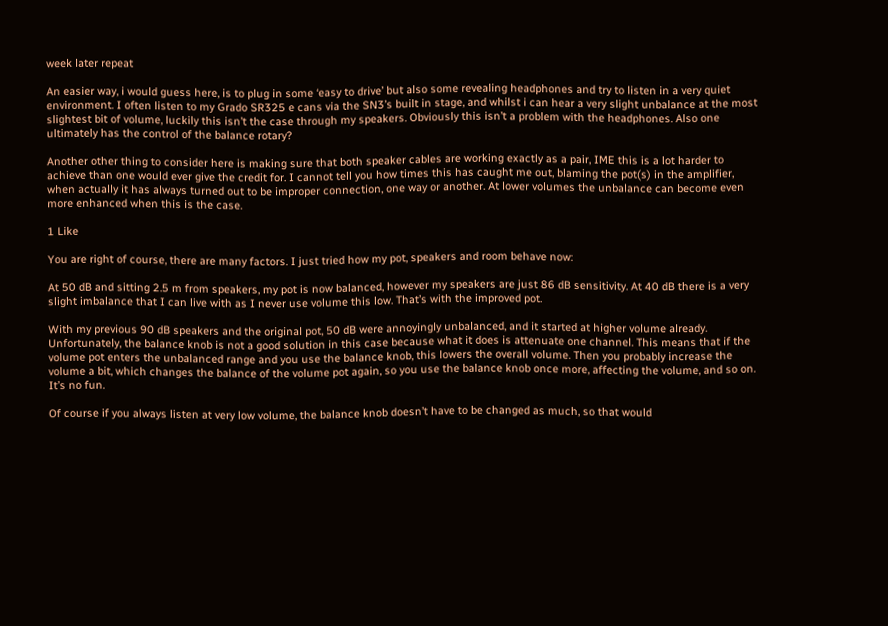week later repeat

An easier way, i would guess here, is to plug in some ‘easy to drive’ but also some revealing headphones and try to listen in a very quiet environment. I often listen to my Grado SR325 e cans via the SN3’s built in stage, and whilst i can hear a very slight unbalance at the most slightest bit of volume, luckily this isn’t the case through my speakers. Obviously this isn’t a problem with the headphones. Also one ultimately has the control of the balance rotary?

Another other thing to consider here is making sure that both speaker cables are working exactly as a pair, IME this is a lot harder to achieve than one would ever give the credit for. I cannot tell you how times this has caught me out, blaming the pot(s) in the amplifier, when actually it has always turned out to be improper connection, one way or another. At lower volumes the unbalance can become even more enhanced when this is the case.

1 Like

You are right of course, there are many factors. I just tried how my pot, speakers and room behave now:

At 50 dB and sitting 2.5 m from speakers, my pot is now balanced, however my speakers are just 86 dB sensitivity. At 40 dB there is a very slight imbalance that I can live with as I never use volume this low. That’s with the improved pot.

With my previous 90 dB speakers and the original pot, 50 dB were annoyingly unbalanced, and it started at higher volume already. Unfortunately, the balance knob is not a good solution in this case because what it does is attenuate one channel. This means that if the volume pot enters the unbalanced range and you use the balance knob, this lowers the overall volume. Then you probably increase the volume a bit, which changes the balance of the volume pot again, so you use the balance knob once more, affecting the volume, and so on. It’s no fun.

Of course if you always listen at very low volume, the balance knob doesn’t have to be changed as much, so that would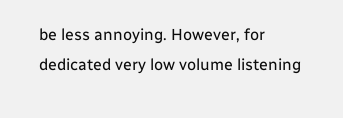be less annoying. However, for dedicated very low volume listening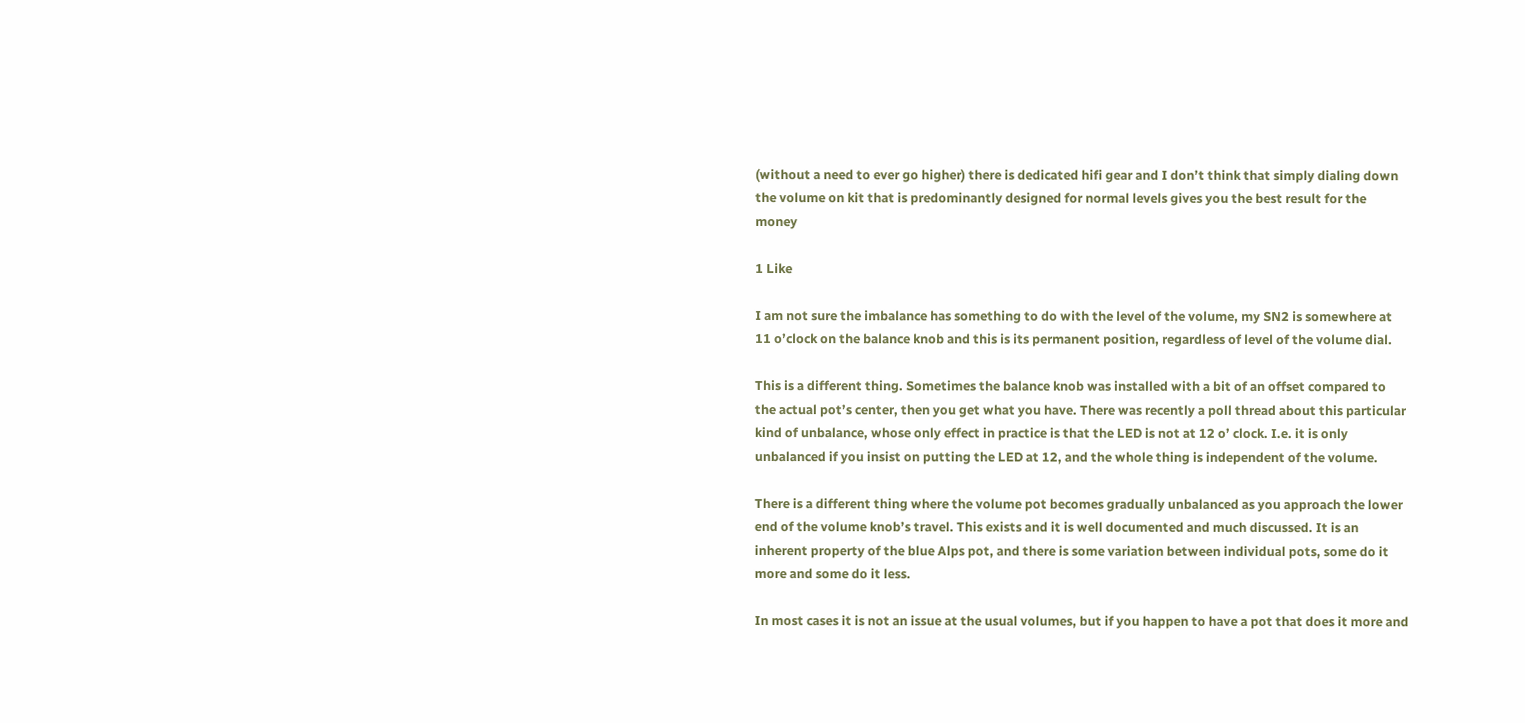(without a need to ever go higher) there is dedicated hifi gear and I don’t think that simply dialing down the volume on kit that is predominantly designed for normal levels gives you the best result for the money

1 Like

I am not sure the imbalance has something to do with the level of the volume, my SN2 is somewhere at 11 o’clock on the balance knob and this is its permanent position, regardless of level of the volume dial.

This is a different thing. Sometimes the balance knob was installed with a bit of an offset compared to the actual pot’s center, then you get what you have. There was recently a poll thread about this particular kind of unbalance, whose only effect in practice is that the LED is not at 12 o’ clock. I.e. it is only unbalanced if you insist on putting the LED at 12, and the whole thing is independent of the volume.

There is a different thing where the volume pot becomes gradually unbalanced as you approach the lower end of the volume knob’s travel. This exists and it is well documented and much discussed. It is an inherent property of the blue Alps pot, and there is some variation between individual pots, some do it more and some do it less.

In most cases it is not an issue at the usual volumes, but if you happen to have a pot that does it more and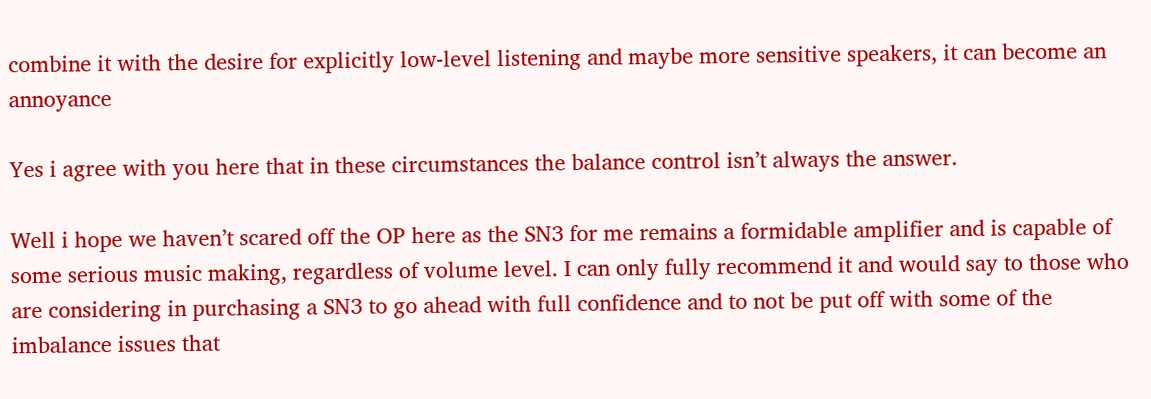combine it with the desire for explicitly low-level listening and maybe more sensitive speakers, it can become an annoyance

Yes i agree with you here that in these circumstances the balance control isn’t always the answer.

Well i hope we haven’t scared off the OP here as the SN3 for me remains a formidable amplifier and is capable of some serious music making, regardless of volume level. I can only fully recommend it and would say to those who are considering in purchasing a SN3 to go ahead with full confidence and to not be put off with some of the imbalance issues that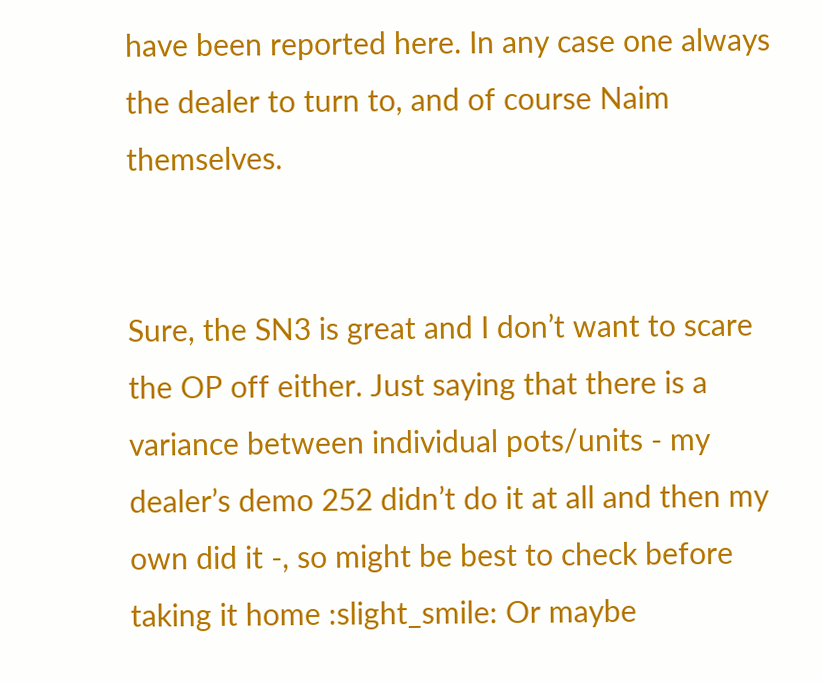have been reported here. In any case one always the dealer to turn to, and of course Naim themselves.


Sure, the SN3 is great and I don’t want to scare the OP off either. Just saying that there is a variance between individual pots/units - my dealer’s demo 252 didn’t do it at all and then my own did it -, so might be best to check before taking it home :slight_smile: Or maybe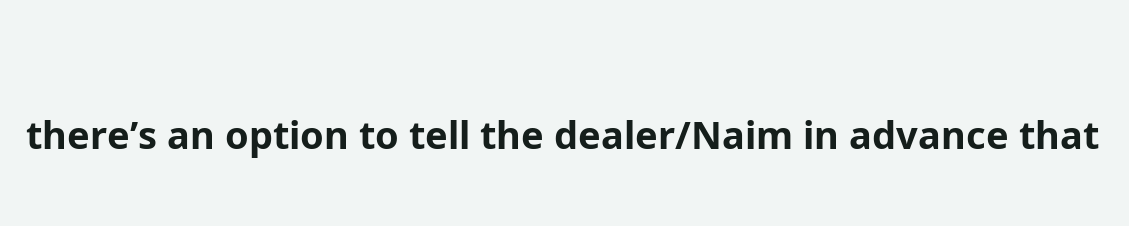there’s an option to tell the dealer/Naim in advance that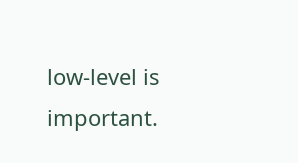low-level is important.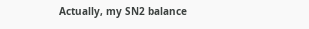Actually, my SN2 balance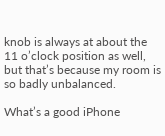knob is always at about the 11 o’clock position as well, but that’s because my room is so badly unbalanced.

What’s a good iPhone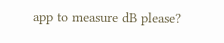app to measure dB please?